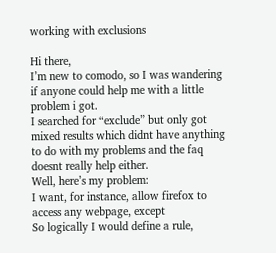working with exclusions

Hi there,
I’m new to comodo, so I was wandering if anyone could help me with a little problem i got.
I searched for “exclude” but only got mixed results which didnt have anything to do with my problems and the faq doesnt really help either.
Well, here’s my problem:
I want, for instance, allow firefox to access any webpage, except
So logically I would define a rule,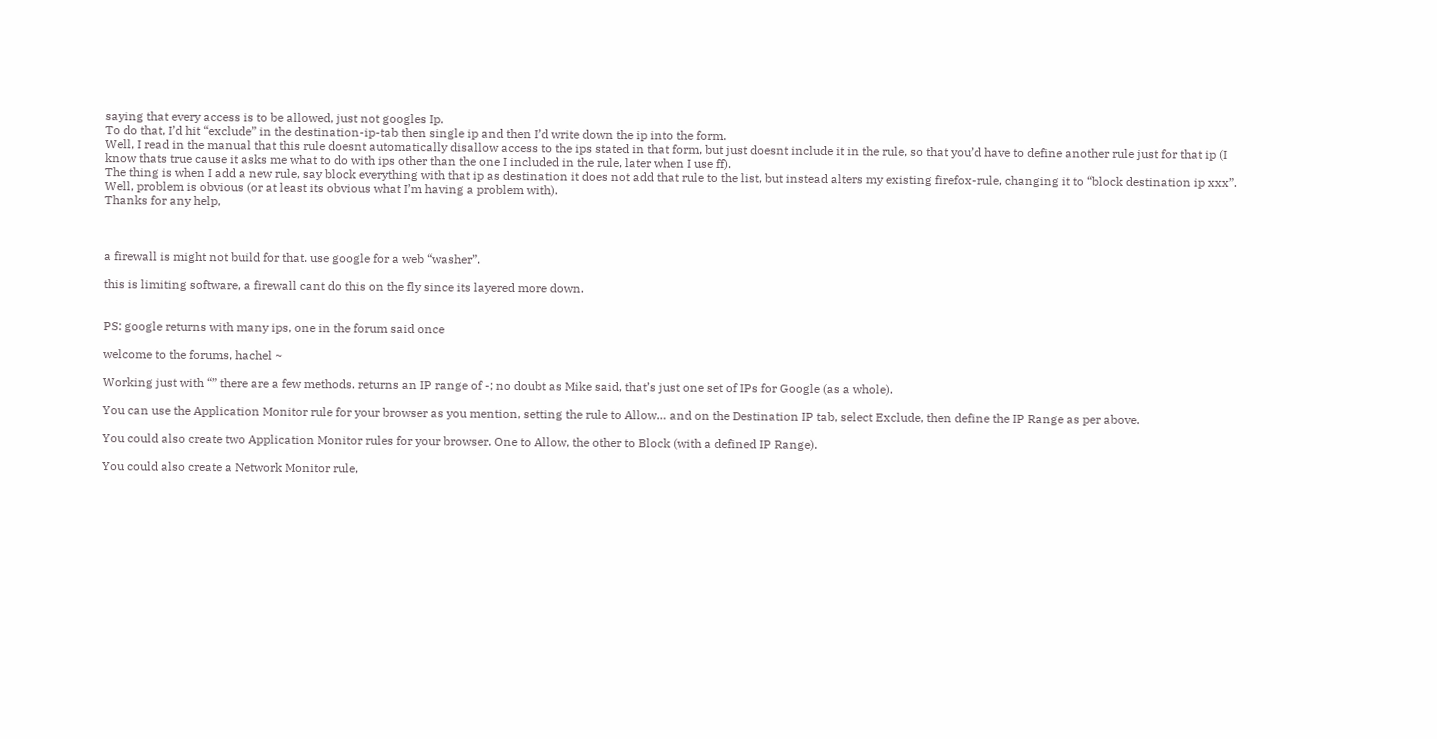saying that every access is to be allowed, just not googles Ip.
To do that, I’d hit “exclude” in the destination-ip-tab then single ip and then I’d write down the ip into the form.
Well, I read in the manual that this rule doesnt automatically disallow access to the ips stated in that form, but just doesnt include it in the rule, so that you’d have to define another rule just for that ip (I know thats true cause it asks me what to do with ips other than the one I included in the rule, later when I use ff).
The thing is when I add a new rule, say block everything with that ip as destination it does not add that rule to the list, but instead alters my existing firefox-rule, changing it to “block destination ip xxx”.
Well, problem is obvious (or at least its obvious what I’m having a problem with).
Thanks for any help,



a firewall is might not build for that. use google for a web “washer”.

this is limiting software, a firewall cant do this on the fly since its layered more down.


PS: google returns with many ips, one in the forum said once

welcome to the forums, hachel ~

Working just with “” there are a few methods. returns an IP range of -; no doubt as Mike said, that’s just one set of IPs for Google (as a whole).

You can use the Application Monitor rule for your browser as you mention, setting the rule to Allow… and on the Destination IP tab, select Exclude, then define the IP Range as per above.

You could also create two Application Monitor rules for your browser. One to Allow, the other to Block (with a defined IP Range).

You could also create a Network Monitor rule,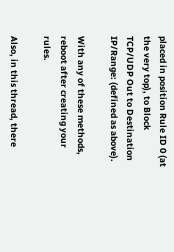placed in position Rule ID 0 (at the very top), to Block TCP/UDP Out to Destination IP/Range: (defined as above).

With any of these methods, reboot after creating your rules.

Also, in this thread, there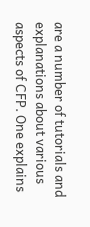are a number of tutorials and explanations about various aspects of CFP. One explains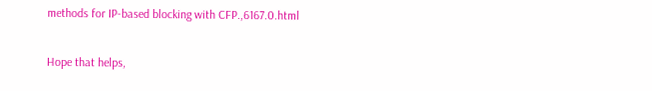methods for IP-based blocking with CFP.,6167.0.html

Hope that helps,